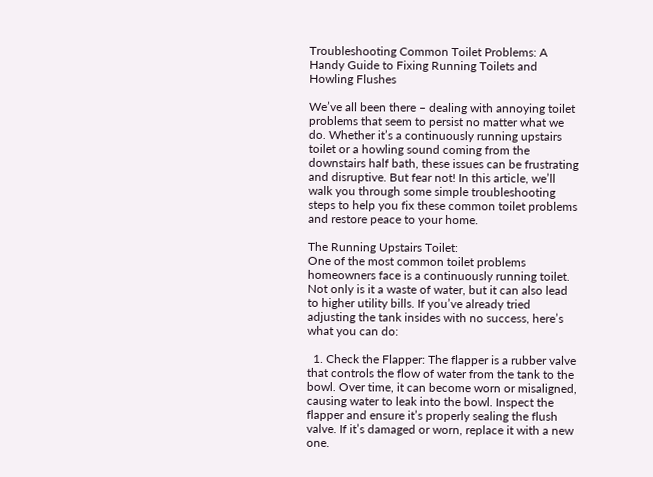Troubleshooting Common Toilet Problems: A Handy Guide to Fixing Running Toilets and Howling Flushes

We’ve all been there – dealing with annoying toilet problems that seem to persist no matter what we do. Whether it’s a continuously running upstairs toilet or a howling sound coming from the downstairs half bath, these issues can be frustrating and disruptive. But fear not! In this article, we’ll walk you through some simple troubleshooting steps to help you fix these common toilet problems and restore peace to your home.

The Running Upstairs Toilet:
One of the most common toilet problems homeowners face is a continuously running toilet. Not only is it a waste of water, but it can also lead to higher utility bills. If you’ve already tried adjusting the tank insides with no success, here’s what you can do:

  1. Check the Flapper: The flapper is a rubber valve that controls the flow of water from the tank to the bowl. Over time, it can become worn or misaligned, causing water to leak into the bowl. Inspect the flapper and ensure it’s properly sealing the flush valve. If it’s damaged or worn, replace it with a new one.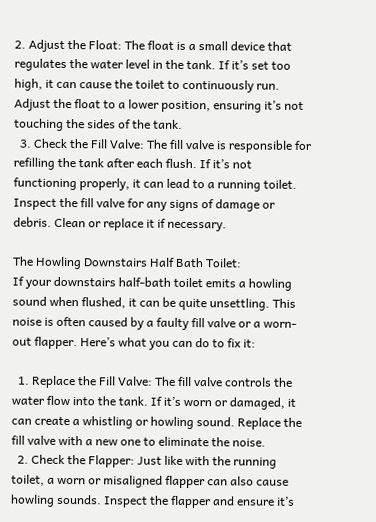2. Adjust the Float: The float is a small device that regulates the water level in the tank. If it’s set too high, it can cause the toilet to continuously run. Adjust the float to a lower position, ensuring it’s not touching the sides of the tank.
  3. Check the Fill Valve: The fill valve is responsible for refilling the tank after each flush. If it’s not functioning properly, it can lead to a running toilet. Inspect the fill valve for any signs of damage or debris. Clean or replace it if necessary.

The Howling Downstairs Half Bath Toilet:
If your downstairs half-bath toilet emits a howling sound when flushed, it can be quite unsettling. This noise is often caused by a faulty fill valve or a worn-out flapper. Here’s what you can do to fix it:

  1. Replace the Fill Valve: The fill valve controls the water flow into the tank. If it’s worn or damaged, it can create a whistling or howling sound. Replace the fill valve with a new one to eliminate the noise.
  2. Check the Flapper: Just like with the running toilet, a worn or misaligned flapper can also cause howling sounds. Inspect the flapper and ensure it’s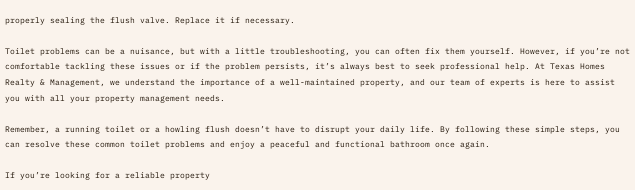properly sealing the flush valve. Replace it if necessary.

Toilet problems can be a nuisance, but with a little troubleshooting, you can often fix them yourself. However, if you’re not comfortable tackling these issues or if the problem persists, it’s always best to seek professional help. At Texas Homes Realty & Management, we understand the importance of a well-maintained property, and our team of experts is here to assist you with all your property management needs.

Remember, a running toilet or a howling flush doesn’t have to disrupt your daily life. By following these simple steps, you can resolve these common toilet problems and enjoy a peaceful and functional bathroom once again.

If you’re looking for a reliable property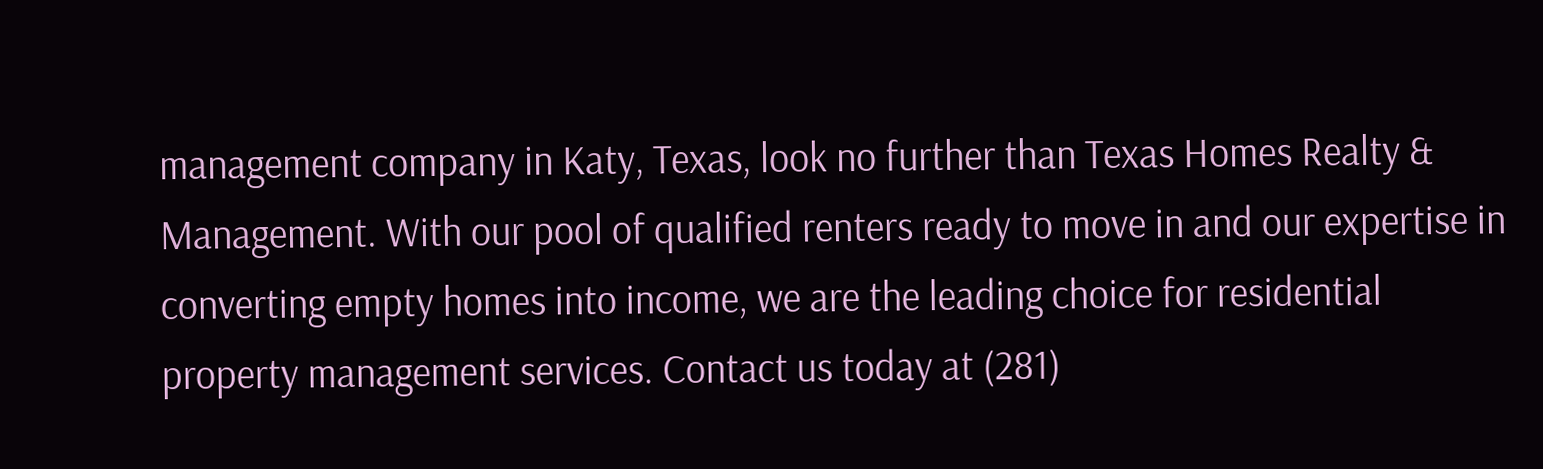management company in Katy, Texas, look no further than Texas Homes Realty & Management. With our pool of qualified renters ready to move in and our expertise in converting empty homes into income, we are the leading choice for residential property management services. Contact us today at (281)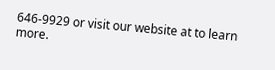646-9929 or visit our website at to learn more.